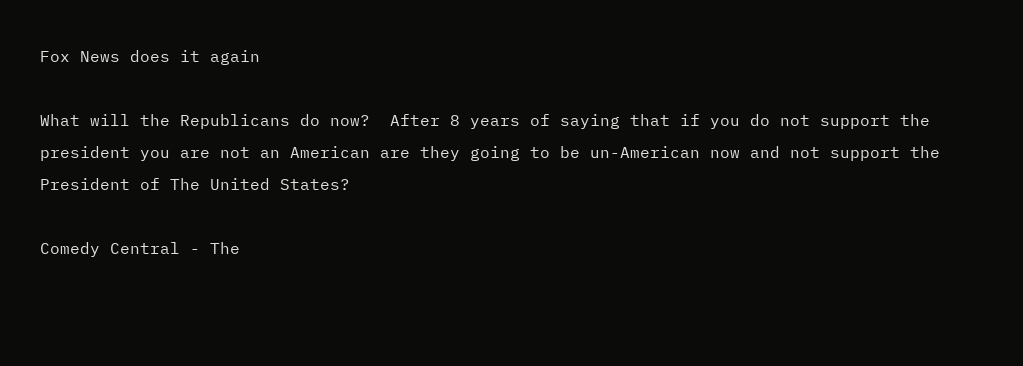Fox News does it again

What will the Republicans do now?  After 8 years of saying that if you do not support the president you are not an American are they going to be un-American now and not support the President of The United States?

Comedy Central - The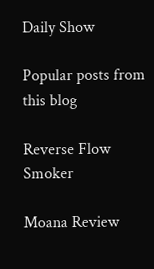Daily Show

Popular posts from this blog

Reverse Flow Smoker

Moana Review